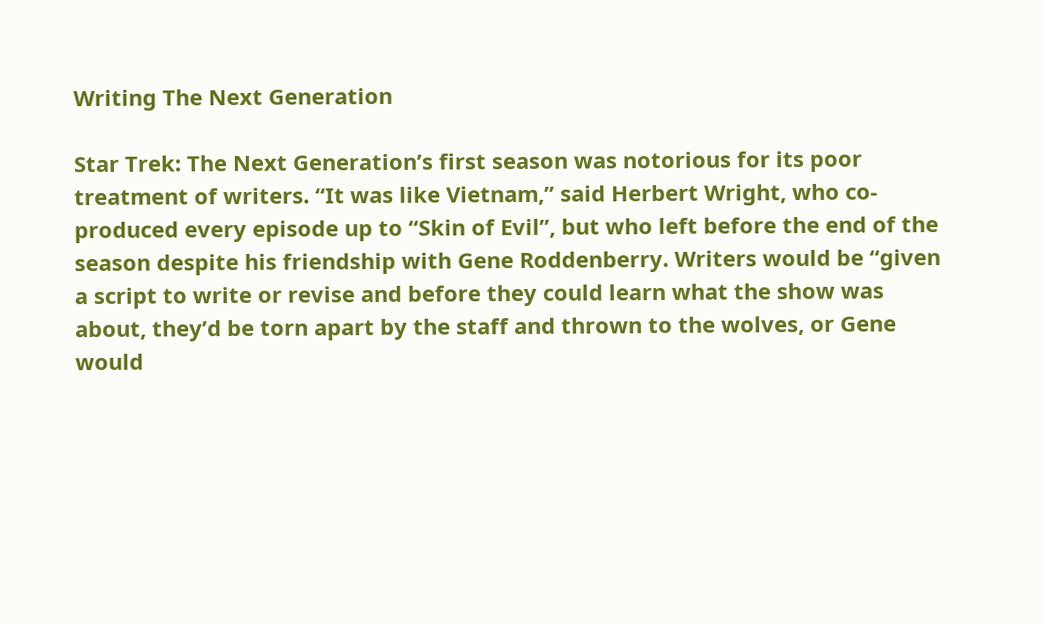Writing The Next Generation

Star Trek: The Next Generation’s first season was notorious for its poor treatment of writers. “It was like Vietnam,” said Herbert Wright, who co-produced every episode up to “Skin of Evil”, but who left before the end of the season despite his friendship with Gene Roddenberry. Writers would be “given a script to write or revise and before they could learn what the show was about, they’d be torn apart by the staff and thrown to the wolves, or Gene would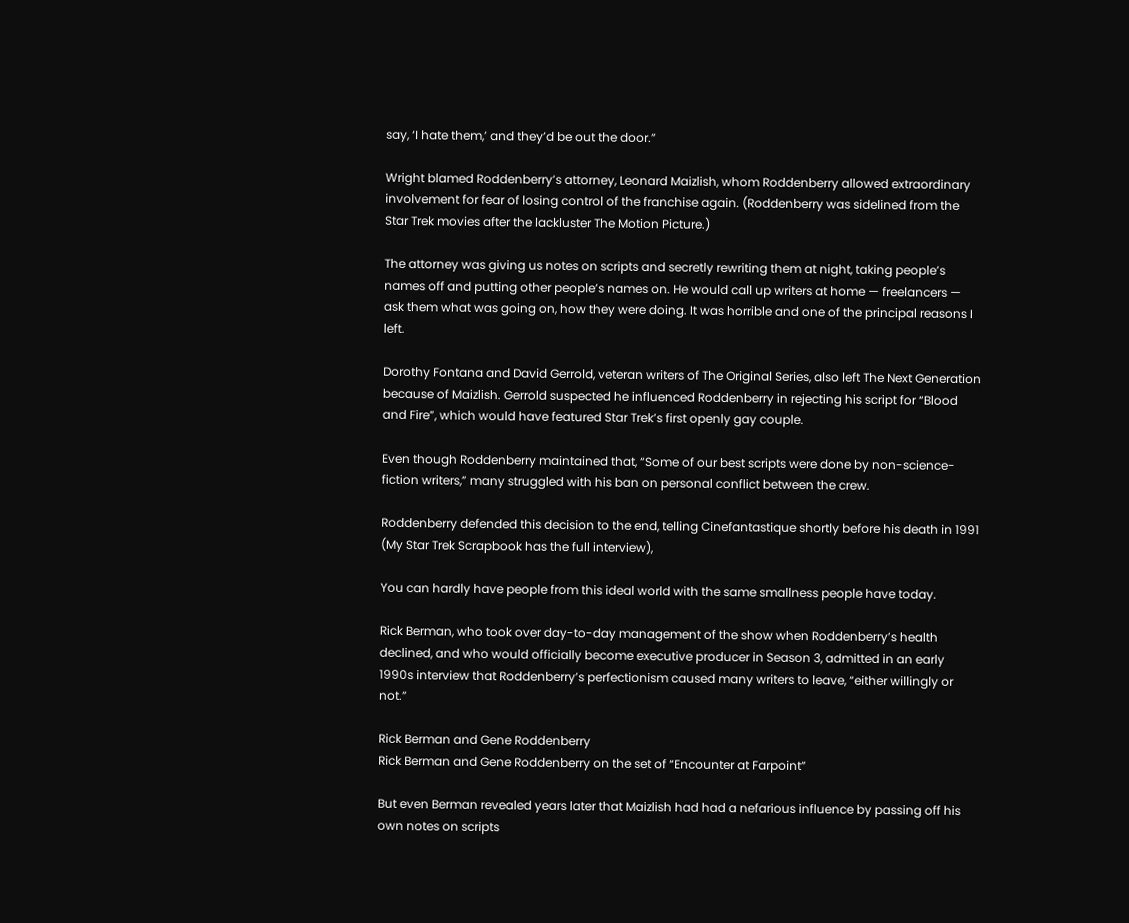say, ‘I hate them,’ and they’d be out the door.”

Wright blamed Roddenberry’s attorney, Leonard Maizlish, whom Roddenberry allowed extraordinary involvement for fear of losing control of the franchise again. (Roddenberry was sidelined from the Star Trek movies after the lackluster The Motion Picture.)

The attorney was giving us notes on scripts and secretly rewriting them at night, taking people’s names off and putting other people’s names on. He would call up writers at home — freelancers — ask them what was going on, how they were doing. It was horrible and one of the principal reasons I left.

Dorothy Fontana and David Gerrold, veteran writers of The Original Series, also left The Next Generation because of Maizlish. Gerrold suspected he influenced Roddenberry in rejecting his script for “Blood and Fire”, which would have featured Star Trek’s first openly gay couple.

Even though Roddenberry maintained that, “Some of our best scripts were done by non-science-fiction writers,” many struggled with his ban on personal conflict between the crew.

Roddenberry defended this decision to the end, telling Cinefantastique shortly before his death in 1991 (My Star Trek Scrapbook has the full interview),

You can hardly have people from this ideal world with the same smallness people have today.

Rick Berman, who took over day-to-day management of the show when Roddenberry’s health declined, and who would officially become executive producer in Season 3, admitted in an early 1990s interview that Roddenberry’s perfectionism caused many writers to leave, “either willingly or not.”

Rick Berman and Gene Roddenberry
Rick Berman and Gene Roddenberry on the set of “Encounter at Farpoint”

But even Berman revealed years later that Maizlish had had a nefarious influence by passing off his own notes on scripts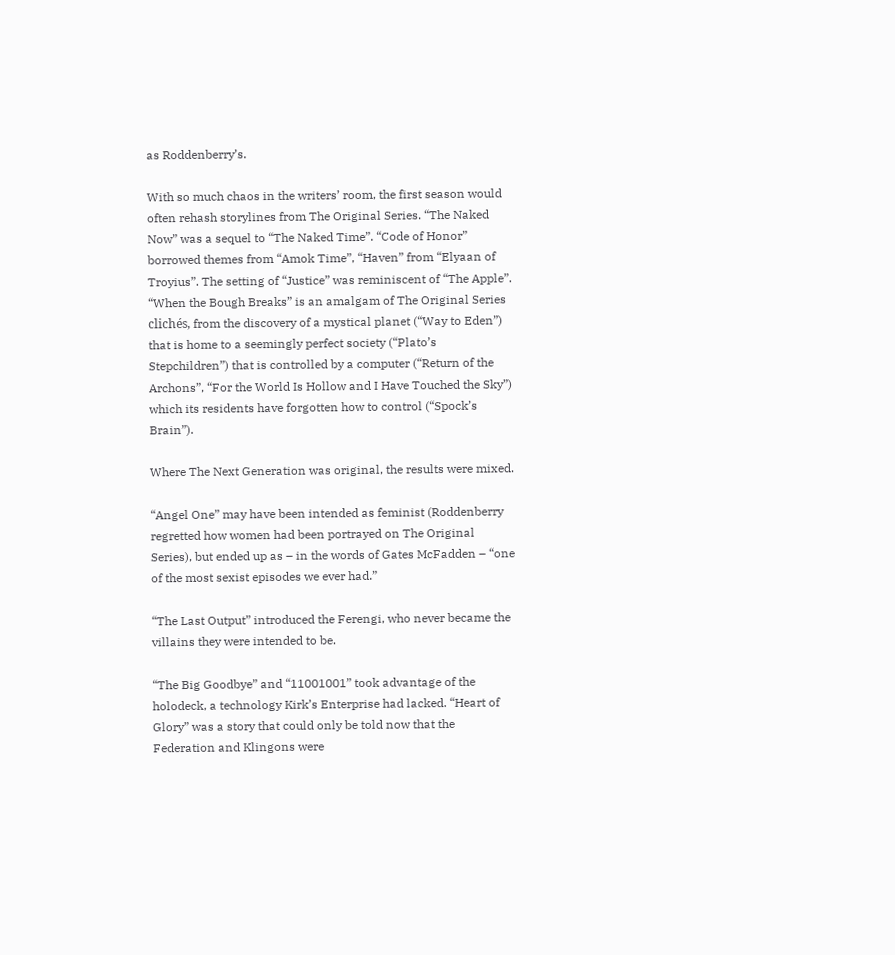as Roddenberry’s.

With so much chaos in the writers’ room, the first season would often rehash storylines from The Original Series. “The Naked Now” was a sequel to “The Naked Time”. “Code of Honor” borrowed themes from “Amok Time”, “Haven” from “Elyaan of Troyius”. The setting of “Justice” was reminiscent of “The Apple”. “When the Bough Breaks” is an amalgam of The Original Series clichés, from the discovery of a mystical planet (“Way to Eden”) that is home to a seemingly perfect society (“Plato’s Stepchildren”) that is controlled by a computer (“Return of the Archons”, “For the World Is Hollow and I Have Touched the Sky”) which its residents have forgotten how to control (“Spock’s Brain”).

Where The Next Generation was original, the results were mixed.

“Angel One” may have been intended as feminist (Roddenberry regretted how women had been portrayed on The Original Series), but ended up as – in the words of Gates McFadden – “one of the most sexist episodes we ever had.”

“The Last Output” introduced the Ferengi, who never became the villains they were intended to be.

“The Big Goodbye” and “11001001” took advantage of the holodeck, a technology Kirk’s Enterprise had lacked. “Heart of Glory” was a story that could only be told now that the Federation and Klingons were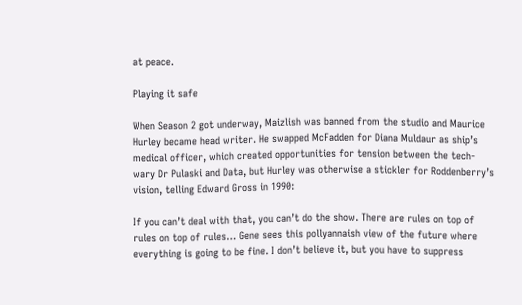at peace.

Playing it safe

When Season 2 got underway, Maizlish was banned from the studio and Maurice Hurley became head writer. He swapped McFadden for Diana Muldaur as ship’s medical officer, which created opportunities for tension between the tech-wary Dr Pulaski and Data, but Hurley was otherwise a stickler for Roddenberry’s vision, telling Edward Gross in 1990:

If you can’t deal with that, you can’t do the show. There are rules on top of rules on top of rules… Gene sees this pollyannaish view of the future where everything is going to be fine. I don’t believe it, but you have to suppress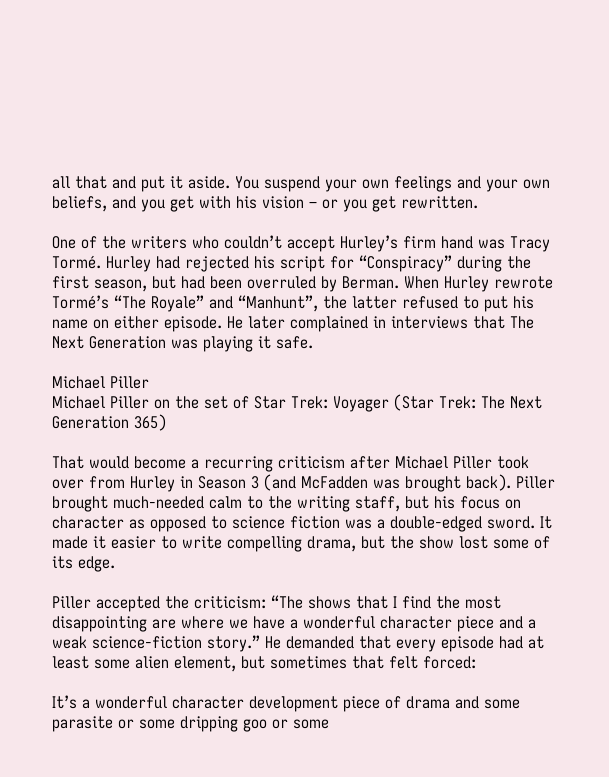all that and put it aside. You suspend your own feelings and your own beliefs, and you get with his vision – or you get rewritten.

One of the writers who couldn’t accept Hurley’s firm hand was Tracy Tormé. Hurley had rejected his script for “Conspiracy” during the first season, but had been overruled by Berman. When Hurley rewrote Tormé’s “The Royale” and “Manhunt”, the latter refused to put his name on either episode. He later complained in interviews that The Next Generation was playing it safe.

Michael Piller
Michael Piller on the set of Star Trek: Voyager (Star Trek: The Next Generation 365)

That would become a recurring criticism after Michael Piller took over from Hurley in Season 3 (and McFadden was brought back). Piller brought much-needed calm to the writing staff, but his focus on character as opposed to science fiction was a double-edged sword. It made it easier to write compelling drama, but the show lost some of its edge.

Piller accepted the criticism: “The shows that I find the most disappointing are where we have a wonderful character piece and a weak science-fiction story.” He demanded that every episode had at least some alien element, but sometimes that felt forced:

It’s a wonderful character development piece of drama and some parasite or some dripping goo or some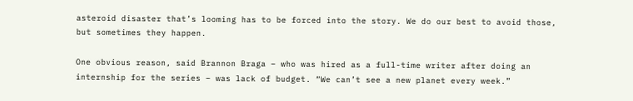asteroid disaster that’s looming has to be forced into the story. We do our best to avoid those, but sometimes they happen.

One obvious reason, said Brannon Braga – who was hired as a full-time writer after doing an internship for the series – was lack of budget. “We can’t see a new planet every week.”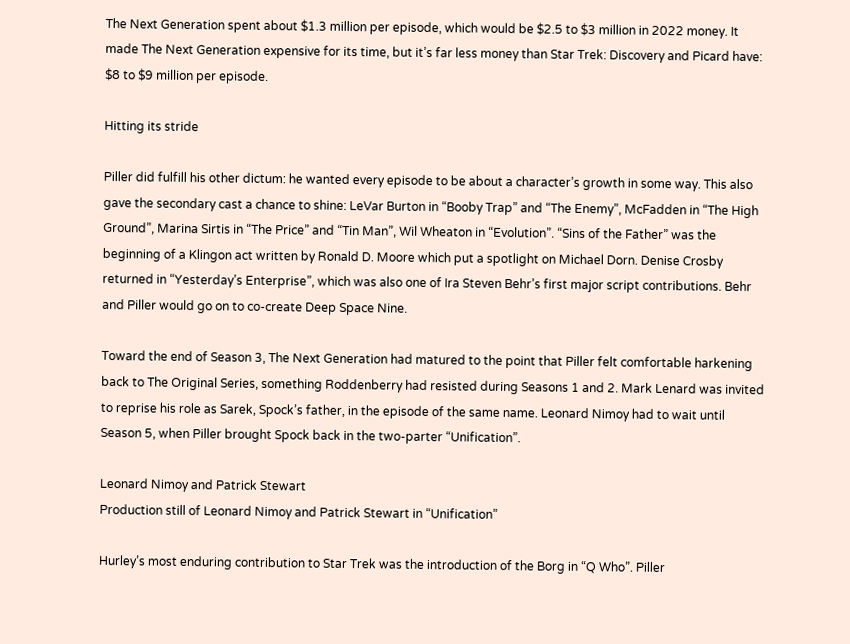The Next Generation spent about $1.3 million per episode, which would be $2.5 to $3 million in 2022 money. It made The Next Generation expensive for its time, but it’s far less money than Star Trek: Discovery and Picard have: $8 to $9 million per episode.

Hitting its stride

Piller did fulfill his other dictum: he wanted every episode to be about a character’s growth in some way. This also gave the secondary cast a chance to shine: LeVar Burton in “Booby Trap” and “The Enemy”, McFadden in “The High Ground”, Marina Sirtis in “The Price” and “Tin Man”, Wil Wheaton in “Evolution”. “Sins of the Father” was the beginning of a Klingon act written by Ronald D. Moore which put a spotlight on Michael Dorn. Denise Crosby returned in “Yesterday’s Enterprise”, which was also one of Ira Steven Behr’s first major script contributions. Behr and Piller would go on to co-create Deep Space Nine.

Toward the end of Season 3, The Next Generation had matured to the point that Piller felt comfortable harkening back to The Original Series, something Roddenberry had resisted during Seasons 1 and 2. Mark Lenard was invited to reprise his role as Sarek, Spock’s father, in the episode of the same name. Leonard Nimoy had to wait until Season 5, when Piller brought Spock back in the two-parter “Unification”.

Leonard Nimoy and Patrick Stewart
Production still of Leonard Nimoy and Patrick Stewart in “Unification”

Hurley’s most enduring contribution to Star Trek was the introduction of the Borg in “Q Who”. Piller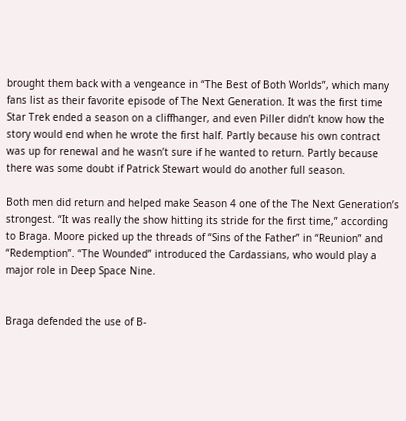brought them back with a vengeance in “The Best of Both Worlds”, which many fans list as their favorite episode of The Next Generation. It was the first time Star Trek ended a season on a cliffhanger, and even Piller didn’t know how the story would end when he wrote the first half. Partly because his own contract was up for renewal and he wasn’t sure if he wanted to return. Partly because there was some doubt if Patrick Stewart would do another full season.

Both men did return and helped make Season 4 one of the The Next Generation’s strongest. “It was really the show hitting its stride for the first time,” according to Braga. Moore picked up the threads of “Sins of the Father” in “Reunion” and “Redemption”. “The Wounded” introduced the Cardassians, who would play a major role in Deep Space Nine.


Braga defended the use of B-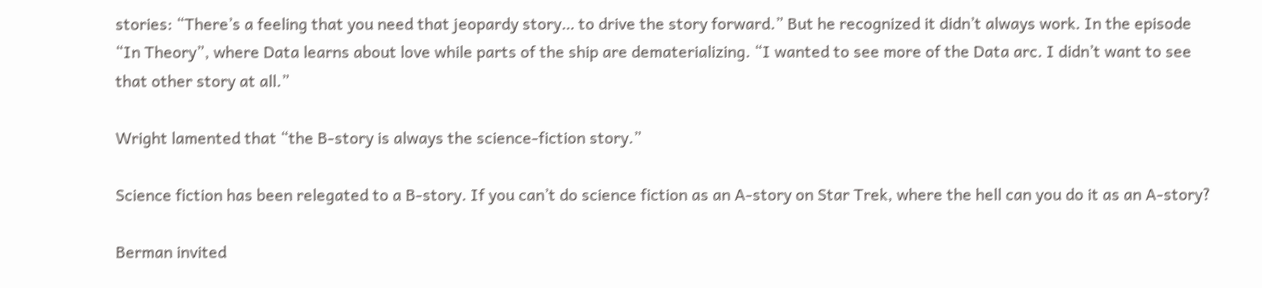stories: “There’s a feeling that you need that jeopardy story… to drive the story forward.” But he recognized it didn’t always work. In the episode “In Theory”, where Data learns about love while parts of the ship are dematerializing. “I wanted to see more of the Data arc. I didn’t want to see that other story at all.”

Wright lamented that “the B-story is always the science-fiction story.”

Science fiction has been relegated to a B-story. If you can’t do science fiction as an A-story on Star Trek, where the hell can you do it as an A-story?

Berman invited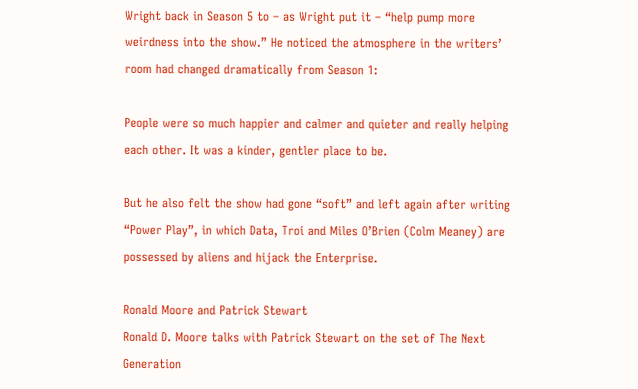Wright back in Season 5 to – as Wright put it – “help pump more weirdness into the show.” He noticed the atmosphere in the writers’ room had changed dramatically from Season 1:

People were so much happier and calmer and quieter and really helping each other. It was a kinder, gentler place to be.

But he also felt the show had gone “soft” and left again after writing “Power Play”, in which Data, Troi and Miles O’Brien (Colm Meaney) are possessed by aliens and hijack the Enterprise.

Ronald Moore and Patrick Stewart
Ronald D. Moore talks with Patrick Stewart on the set of The Next Generation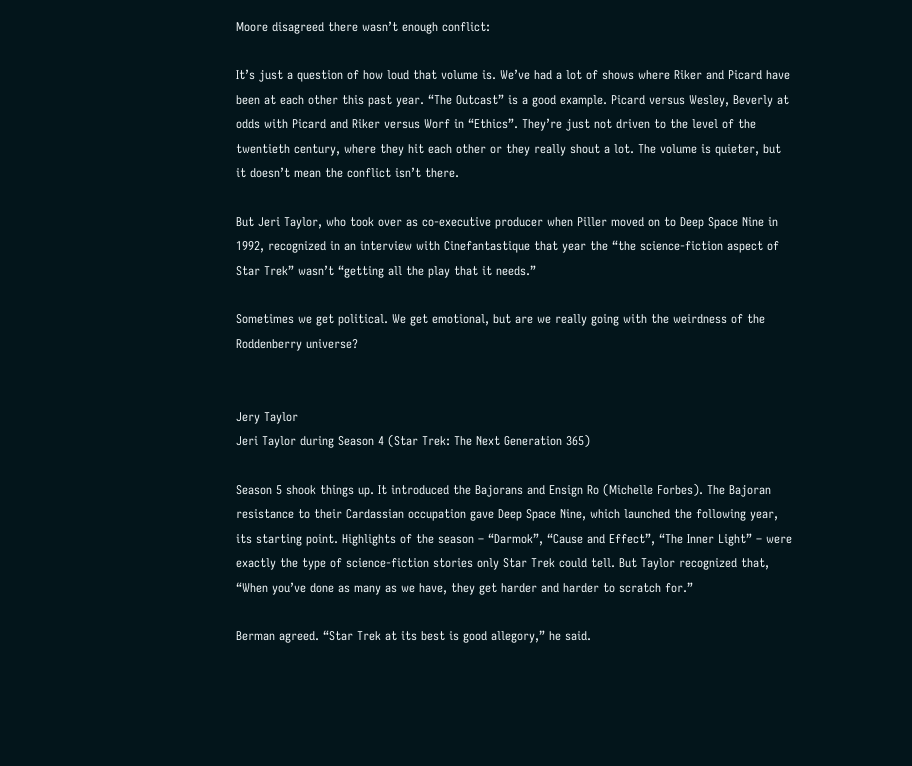Moore disagreed there wasn’t enough conflict:

It’s just a question of how loud that volume is. We’ve had a lot of shows where Riker and Picard have been at each other this past year. “The Outcast” is a good example. Picard versus Wesley, Beverly at odds with Picard and Riker versus Worf in “Ethics”. They’re just not driven to the level of the twentieth century, where they hit each other or they really shout a lot. The volume is quieter, but it doesn’t mean the conflict isn’t there.

But Jeri Taylor, who took over as co-executive producer when Piller moved on to Deep Space Nine in 1992, recognized in an interview with Cinefantastique that year the “the science-fiction aspect of Star Trek” wasn’t “getting all the play that it needs.”

Sometimes we get political. We get emotional, but are we really going with the weirdness of the Roddenberry universe?


Jery Taylor
Jeri Taylor during Season 4 (Star Trek: The Next Generation 365)

Season 5 shook things up. It introduced the Bajorans and Ensign Ro (Michelle Forbes). The Bajoran resistance to their Cardassian occupation gave Deep Space Nine, which launched the following year, its starting point. Highlights of the season – “Darmok”, “Cause and Effect”, “The Inner Light” – were exactly the type of science-fiction stories only Star Trek could tell. But Taylor recognized that, “When you’ve done as many as we have, they get harder and harder to scratch for.”

Berman agreed. “Star Trek at its best is good allegory,” he said.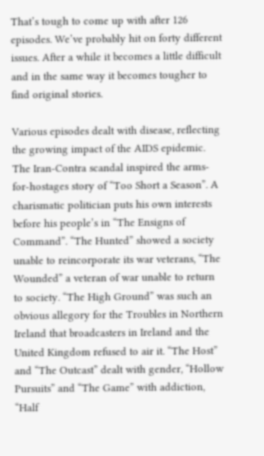That’s tough to come up with after 126 episodes. We’ve probably hit on forty different issues. After a while it becomes a little difficult and in the same way it becomes tougher to find original stories.

Various episodes dealt with disease, reflecting the growing impact of the AIDS epidemic. The Iran-Contra scandal inspired the arms-for-hostages story of “Too Short a Season”. A charismatic politician puts his own interests before his people’s in “The Ensigns of Command”. “The Hunted” showed a society unable to reincorporate its war veterans, “The Wounded” a veteran of war unable to return to society. “The High Ground” was such an obvious allegory for the Troubles in Northern Ireland that broadcasters in Ireland and the United Kingdom refused to air it. “The Host” and “The Outcast” dealt with gender, “Hollow Pursuits” and “The Game” with addiction, “Half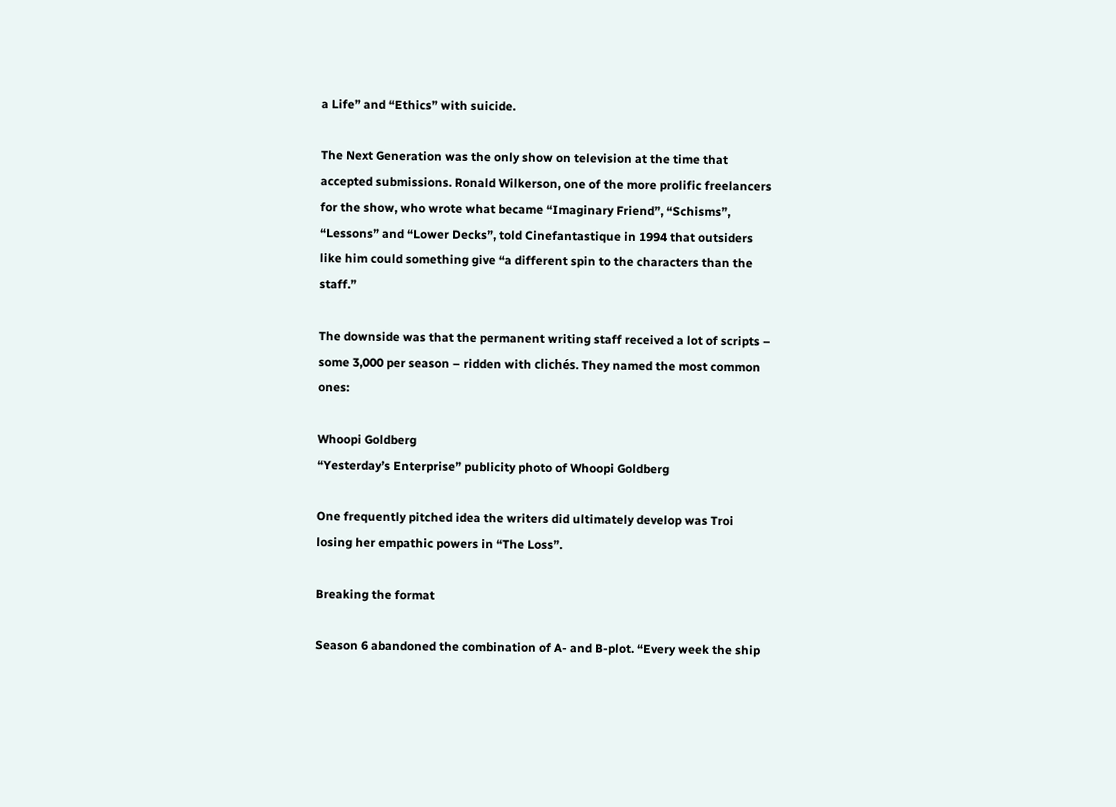a Life” and “Ethics” with suicide.

The Next Generation was the only show on television at the time that accepted submissions. Ronald Wilkerson, one of the more prolific freelancers for the show, who wrote what became “Imaginary Friend”, “Schisms”, “Lessons” and “Lower Decks”, told Cinefantastique in 1994 that outsiders like him could something give “a different spin to the characters than the staff.”

The downside was that the permanent writing staff received a lot of scripts – some 3,000 per season – ridden with clichés. They named the most common ones:

Whoopi Goldberg
“Yesterday’s Enterprise” publicity photo of Whoopi Goldberg

One frequently pitched idea the writers did ultimately develop was Troi losing her empathic powers in “The Loss”.

Breaking the format

Season 6 abandoned the combination of A- and B-plot. “Every week the ship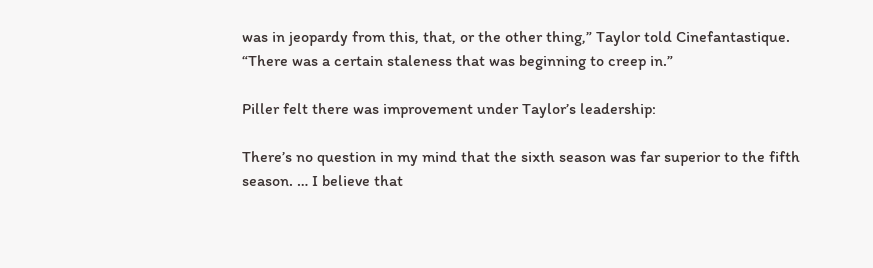was in jeopardy from this, that, or the other thing,” Taylor told Cinefantastique. “There was a certain staleness that was beginning to creep in.”

Piller felt there was improvement under Taylor’s leadership:

There’s no question in my mind that the sixth season was far superior to the fifth season. … I believe that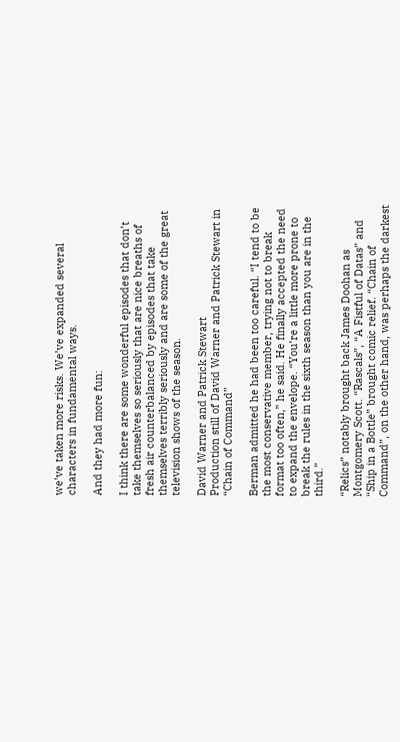we’ve taken more risks. We’ve expanded several characters in fundamental ways.

And they had more fun:

I think there are some wonderful episodes that don’t take themselves so seriously that are nice breaths of fresh air counterbalanced by episodes that take themselves terribly seriously and are some of the great television shows of the season.

David Warner and Patrick Stewart
Production still of David Warner and Patrick Stewart in “Chain of Command”

Berman admitted he had been too careful. “I tend to be the most conservative member, trying not to break format too often,” he said. He finally accepted the need to expand the envelope. “You’re a little more prone to break the rules in the sixth season than you are in the third.”

“Relics” notably brought back James Doohan as Montgomery Scott. “Rascals”, “A Fistful of Datas” and “Ship in a Bottle” brought comic relief. “Chain of Command”, on the other hand, was perhaps the darkest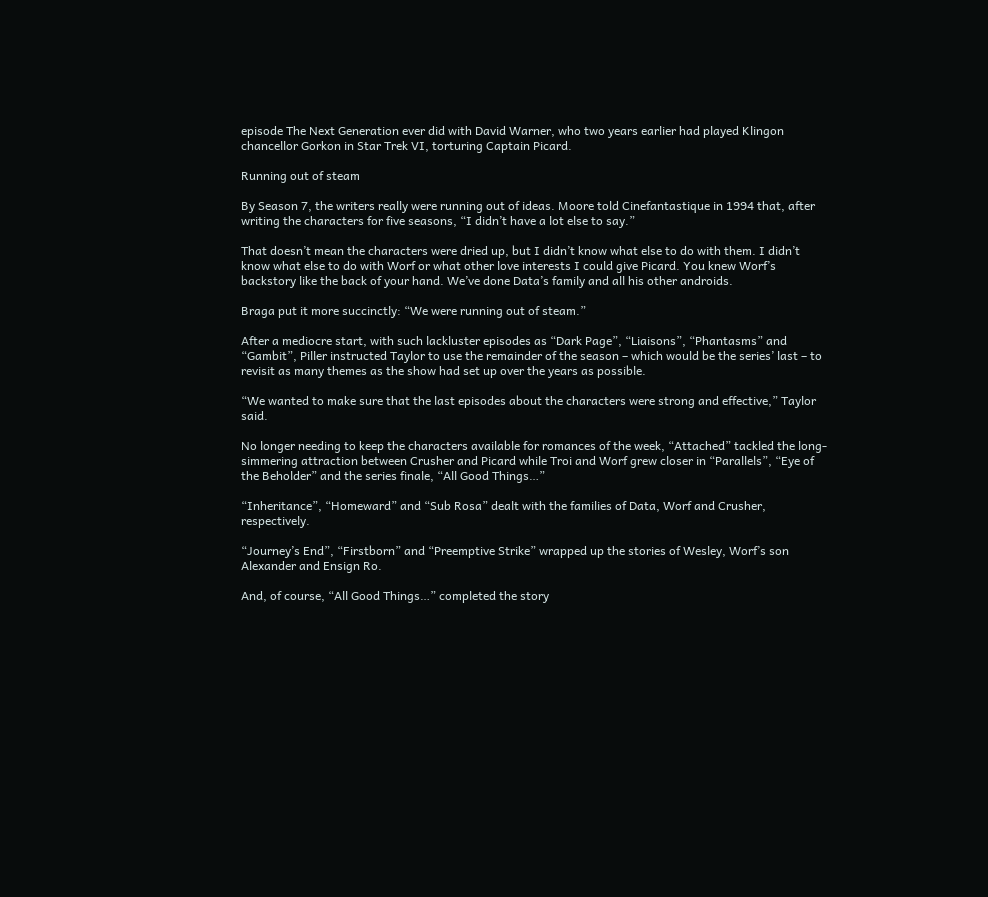episode The Next Generation ever did with David Warner, who two years earlier had played Klingon chancellor Gorkon in Star Trek VI, torturing Captain Picard.

Running out of steam

By Season 7, the writers really were running out of ideas. Moore told Cinefantastique in 1994 that, after writing the characters for five seasons, “I didn’t have a lot else to say.”

That doesn’t mean the characters were dried up, but I didn’t know what else to do with them. I didn’t know what else to do with Worf or what other love interests I could give Picard. You knew Worf’s backstory like the back of your hand. We’ve done Data’s family and all his other androids.

Braga put it more succinctly: “We were running out of steam.”

After a mediocre start, with such lackluster episodes as “Dark Page”, “Liaisons”, “Phantasms” and “Gambit”, Piller instructed Taylor to use the remainder of the season – which would be the series’ last – to revisit as many themes as the show had set up over the years as possible.

“We wanted to make sure that the last episodes about the characters were strong and effective,” Taylor said.

No longer needing to keep the characters available for romances of the week, “Attached” tackled the long-simmering attraction between Crusher and Picard while Troi and Worf grew closer in “Parallels”, “Eye of the Beholder” and the series finale, “All Good Things…”

“Inheritance”, “Homeward” and “Sub Rosa” dealt with the families of Data, Worf and Crusher, respectively.

“Journey’s End”, “Firstborn” and “Preemptive Strike” wrapped up the stories of Wesley, Worf’s son Alexander and Ensign Ro.

And, of course, “All Good Things…” completed the story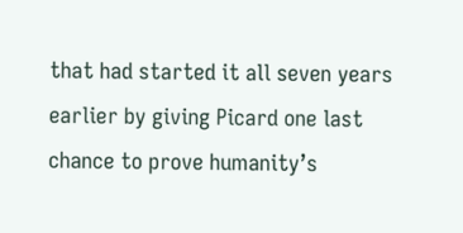that had started it all seven years earlier by giving Picard one last chance to prove humanity’s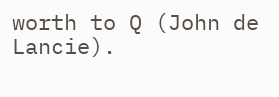worth to Q (John de Lancie).